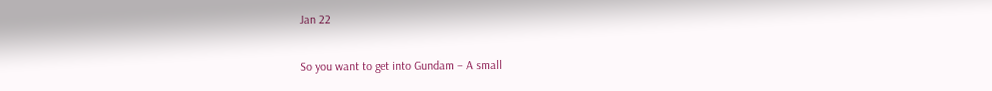Jan 22

So you want to get into Gundam – A small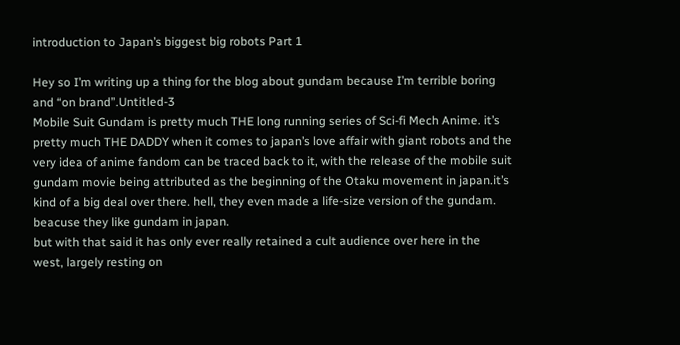introduction to Japan’s biggest big robots Part 1

Hey so I’m writing up a thing for the blog about gundam because I’m terrible boring and “on brand”.Untitled-3
Mobile Suit Gundam is pretty much THE long running series of Sci-fi Mech Anime. it’s pretty much THE DADDY when it comes to japan’s love affair with giant robots and the very idea of anime fandom can be traced back to it, with the release of the mobile suit gundam movie being attributed as the beginning of the Otaku movement in japan.it’s kind of a big deal over there. hell, they even made a life-size version of the gundam. beacuse they like gundam in japan.
but with that said it has only ever really retained a cult audience over here in the west, largely resting on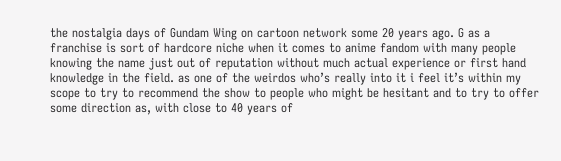the nostalgia days of Gundam Wing on cartoon network some 20 years ago. G as a franchise is sort of hardcore niche when it comes to anime fandom with many people knowing the name just out of reputation without much actual experience or first hand knowledge in the field. as one of the weirdos who’s really into it i feel it’s within my scope to try to recommend the show to people who might be hesitant and to try to offer some direction as, with close to 40 years of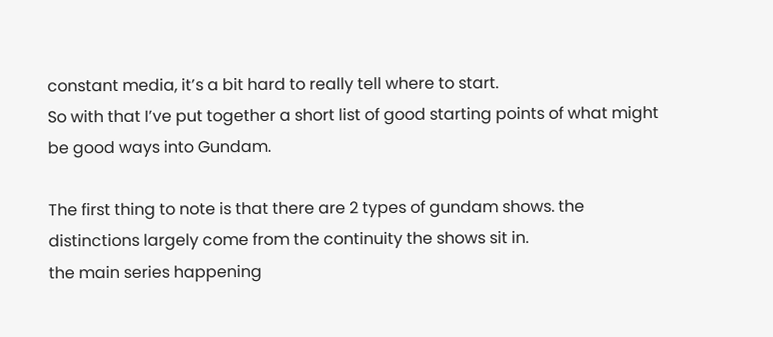constant media, it’s a bit hard to really tell where to start.
So with that I’ve put together a short list of good starting points of what might be good ways into Gundam.

The first thing to note is that there are 2 types of gundam shows. the distinctions largely come from the continuity the shows sit in.
the main series happening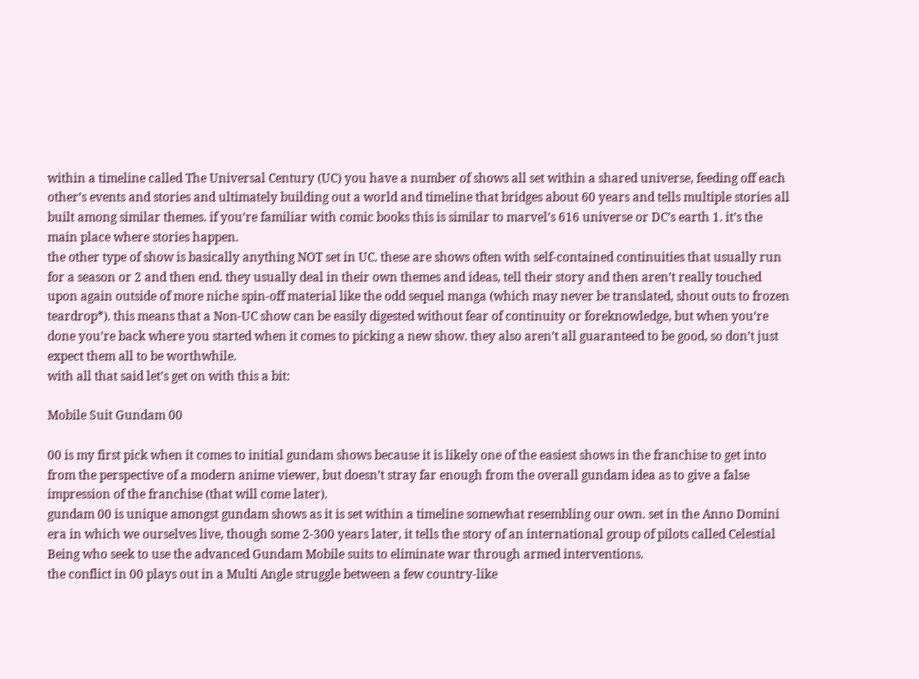within a timeline called The Universal Century (UC) you have a number of shows all set within a shared universe, feeding off each other’s events and stories and ultimately building out a world and timeline that bridges about 60 years and tells multiple stories all built among similar themes. if you’re familiar with comic books this is similar to marvel’s 616 universe or DC’s earth 1. it’s the main place where stories happen.
the other type of show is basically anything NOT set in UC. these are shows often with self-contained continuities that usually run for a season or 2 and then end. they usually deal in their own themes and ideas, tell their story and then aren’t really touched upon again outside of more niche spin-off material like the odd sequel manga (which may never be translated, shout outs to frozen teardrop*). this means that a Non-UC show can be easily digested without fear of continuity or foreknowledge, but when you’re done you’re back where you started when it comes to picking a new show. they also aren’t all guaranteed to be good, so don’t just expect them all to be worthwhile.
with all that said let’s get on with this a bit:

Mobile Suit Gundam 00

00 is my first pick when it comes to initial gundam shows because it is likely one of the easiest shows in the franchise to get into from the perspective of a modern anime viewer, but doesn’t stray far enough from the overall gundam idea as to give a false impression of the franchise (that will come later).
gundam 00 is unique amongst gundam shows as it is set within a timeline somewhat resembling our own. set in the Anno Domini era in which we ourselves live, though some 2-300 years later, it tells the story of an international group of pilots called Celestial Being who seek to use the advanced Gundam Mobile suits to eliminate war through armed interventions.
the conflict in 00 plays out in a Multi Angle struggle between a few country-like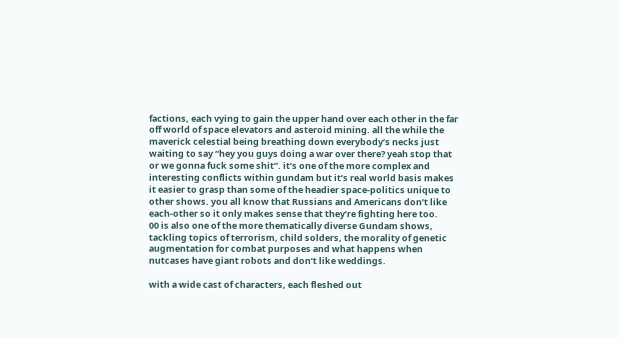factions, each vying to gain the upper hand over each other in the far off world of space elevators and asteroid mining. all the while the maverick celestial being breathing down everybody’s necks just waiting to say “hey you guys doing a war over there? yeah stop that or we gonna fuck some shit”. it’s one of the more complex and interesting conflicts within gundam but it’s real world basis makes it easier to grasp than some of the headier space-politics unique to other shows. you all know that Russians and Americans don’t like each-other so it only makes sense that they’re fighting here too.
00 is also one of the more thematically diverse Gundam shows, tackling topics of terrorism, child solders, the morality of genetic augmentation for combat purposes and what happens when nutcases have giant robots and don’t like weddings.

with a wide cast of characters, each fleshed out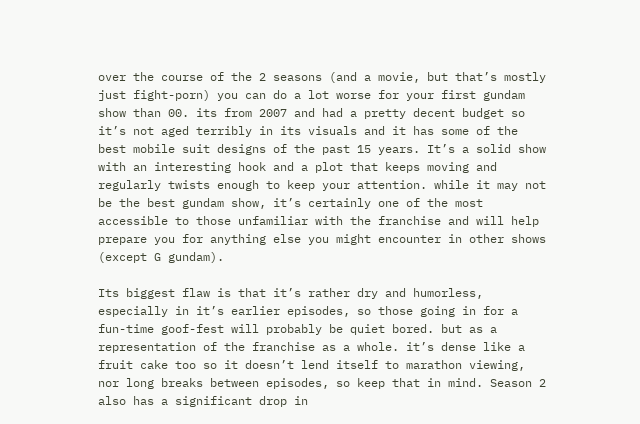over the course of the 2 seasons (and a movie, but that’s mostly just fight-porn) you can do a lot worse for your first gundam show than 00. its from 2007 and had a pretty decent budget so it’s not aged terribly in its visuals and it has some of the best mobile suit designs of the past 15 years. It’s a solid show with an interesting hook and a plot that keeps moving and regularly twists enough to keep your attention. while it may not be the best gundam show, it’s certainly one of the most accessible to those unfamiliar with the franchise and will help prepare you for anything else you might encounter in other shows (except G gundam).

Its biggest flaw is that it’s rather dry and humorless, especially in it’s earlier episodes, so those going in for a fun-time goof-fest will probably be quiet bored. but as a representation of the franchise as a whole. it’s dense like a fruit cake too so it doesn’t lend itself to marathon viewing, nor long breaks between episodes, so keep that in mind. Season 2 also has a significant drop in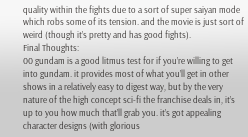quality within the fights due to a sort of super saiyan mode which robs some of its tension. and the movie is just sort of weird (though it’s pretty and has good fights).
Final Thoughts:
00 gundam is a good litmus test for if you’re willing to get into gundam. it provides most of what you’ll get in other shows in a relatively easy to digest way, but by the very nature of the high concept sci-fi the franchise deals in, it’s up to you how much that’ll grab you. it’s got appealing character designs (with glorious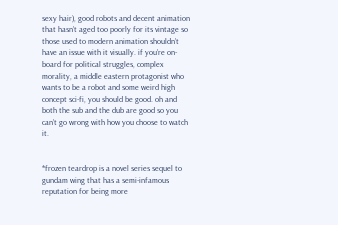sexy hair), good robots and decent animation that hasn’t aged too poorly for its vintage so those used to modern animation shouldn’t have an issue with it visually. if you’re on-board for political struggles, complex morality, a middle eastern protagonist who wants to be a robot and some weird high concept sci-fi, you should be good. oh and both the sub and the dub are good so you can’t go wrong with how you choose to watch it.


*frozen teardrop is a novel series sequel to gundam wing that has a semi-infamous reputation for being more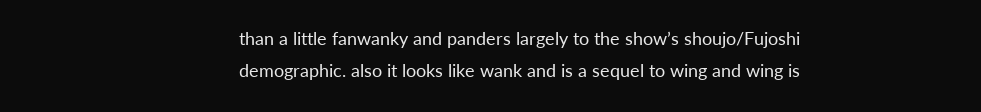than a little fanwanky and panders largely to the show’s shoujo/Fujoshi demographic. also it looks like wank and is a sequel to wing and wing is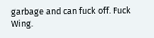garbage and can fuck off. Fuck Wing.